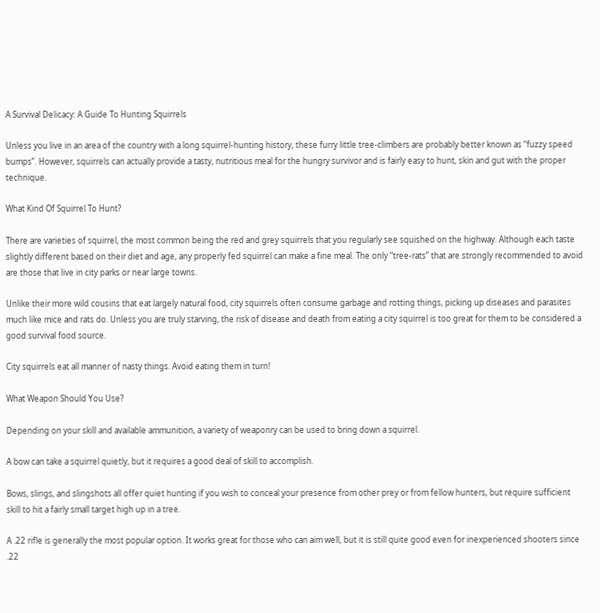A Survival Delicacy: A Guide To Hunting Squirrels

Unless you live in an area of the country with a long squirrel-hunting history, these furry little tree-climbers are probably better known as “fuzzy speed bumps”. However, squirrels can actually provide a tasty, nutritious meal for the hungry survivor and is fairly easy to hunt, skin and gut with the proper technique.

What Kind Of Squirrel To Hunt?

There are varieties of squirrel, the most common being the red and grey squirrels that you regularly see squished on the highway. Although each taste slightly different based on their diet and age, any properly fed squirrel can make a fine meal. The only “tree-rats” that are strongly recommended to avoid are those that live in city parks or near large towns.

Unlike their more wild cousins that eat largely natural food, city squirrels often consume garbage and rotting things, picking up diseases and parasites much like mice and rats do. Unless you are truly starving, the risk of disease and death from eating a city squirrel is too great for them to be considered a good survival food source.

City squirrels eat all manner of nasty things. Avoid eating them in turn!

What Weapon Should You Use?

Depending on your skill and available ammunition, a variety of weaponry can be used to bring down a squirrel.

A bow can take a squirrel quietly, but it requires a good deal of skill to accomplish.

Bows, slings, and slingshots all offer quiet hunting if you wish to conceal your presence from other prey or from fellow hunters, but require sufficient skill to hit a fairly small target high up in a tree.

A .22 rifle is generally the most popular option. It works great for those who can aim well, but it is still quite good even for inexperienced shooters since .22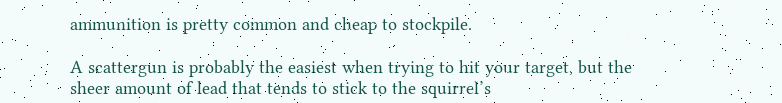ammunition is pretty common and cheap to stockpile.

A scattergun is probably the easiest when trying to hit your target, but the sheer amount of lead that tends to stick to the squirrel’s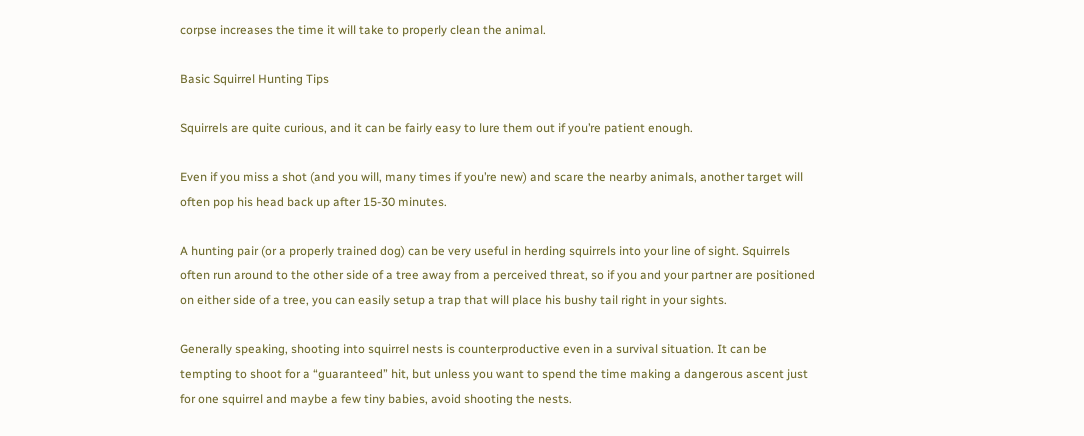corpse increases the time it will take to properly clean the animal.

Basic Squirrel Hunting Tips

Squirrels are quite curious, and it can be fairly easy to lure them out if you’re patient enough.

Even if you miss a shot (and you will, many times if you’re new) and scare the nearby animals, another target will often pop his head back up after 15-30 minutes.

A hunting pair (or a properly trained dog) can be very useful in herding squirrels into your line of sight. Squirrels often run around to the other side of a tree away from a perceived threat, so if you and your partner are positioned on either side of a tree, you can easily setup a trap that will place his bushy tail right in your sights.

Generally speaking, shooting into squirrel nests is counterproductive even in a survival situation. It can be tempting to shoot for a “guaranteed” hit, but unless you want to spend the time making a dangerous ascent just for one squirrel and maybe a few tiny babies, avoid shooting the nests.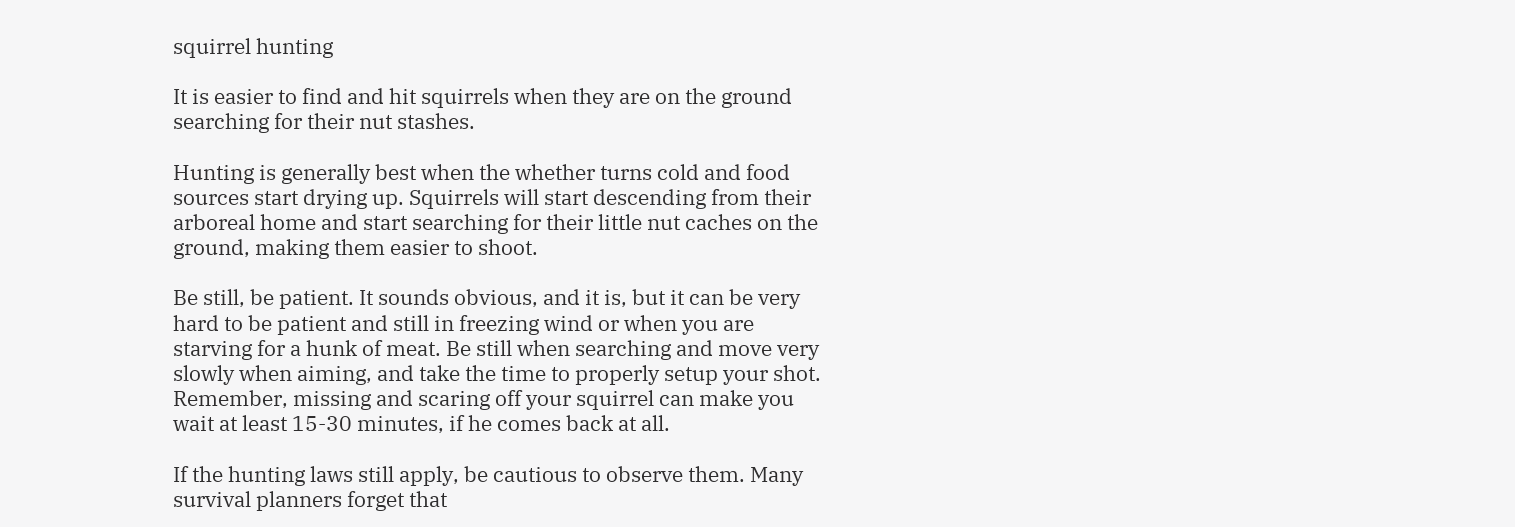squirrel hunting

It is easier to find and hit squirrels when they are on the ground searching for their nut stashes.

Hunting is generally best when the whether turns cold and food sources start drying up. Squirrels will start descending from their arboreal home and start searching for their little nut caches on the ground, making them easier to shoot.

Be still, be patient. It sounds obvious, and it is, but it can be very hard to be patient and still in freezing wind or when you are starving for a hunk of meat. Be still when searching and move very slowly when aiming, and take the time to properly setup your shot. Remember, missing and scaring off your squirrel can make you wait at least 15-30 minutes, if he comes back at all.

If the hunting laws still apply, be cautious to observe them. Many survival planners forget that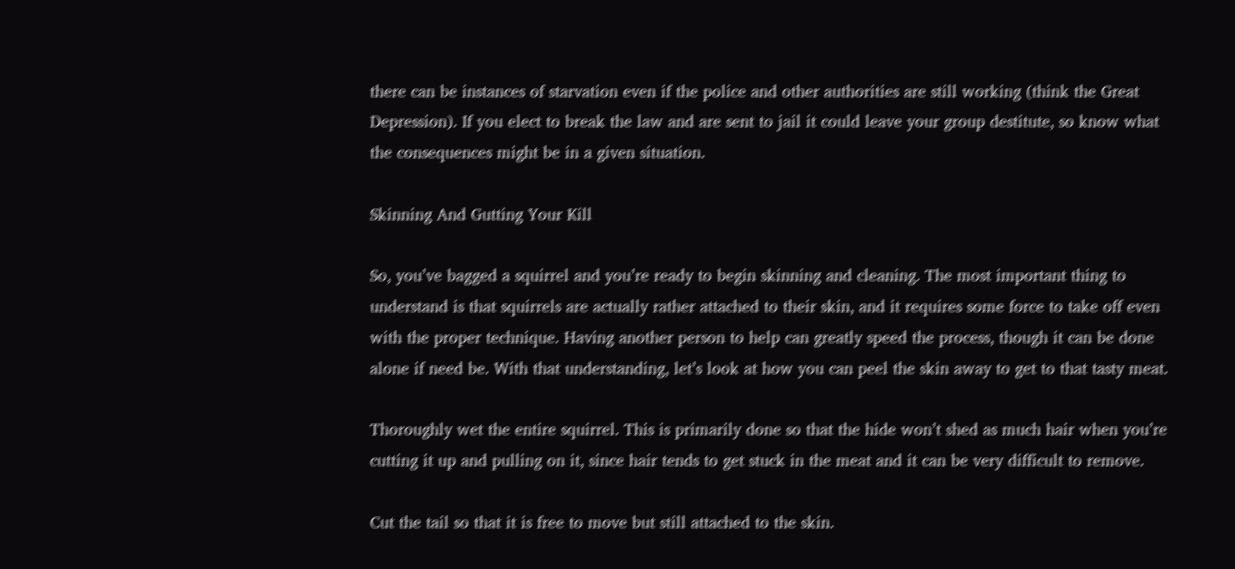there can be instances of starvation even if the police and other authorities are still working (think the Great Depression). If you elect to break the law and are sent to jail it could leave your group destitute, so know what the consequences might be in a given situation.

Skinning And Gutting Your Kill

So, you’ve bagged a squirrel and you’re ready to begin skinning and cleaning. The most important thing to understand is that squirrels are actually rather attached to their skin, and it requires some force to take off even with the proper technique. Having another person to help can greatly speed the process, though it can be done alone if need be. With that understanding, let’s look at how you can peel the skin away to get to that tasty meat.

Thoroughly wet the entire squirrel. This is primarily done so that the hide won’t shed as much hair when you’re cutting it up and pulling on it, since hair tends to get stuck in the meat and it can be very difficult to remove.

Cut the tail so that it is free to move but still attached to the skin.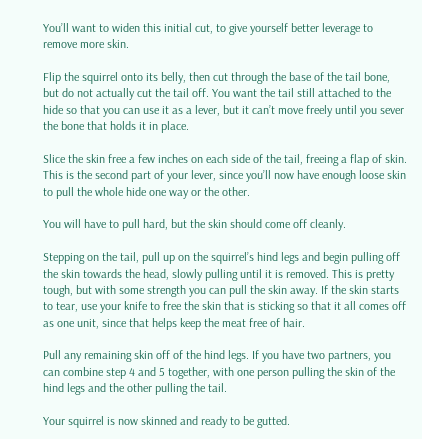You’ll want to widen this initial cut, to give yourself better leverage to remove more skin.

Flip the squirrel onto its belly, then cut through the base of the tail bone, but do not actually cut the tail off. You want the tail still attached to the hide so that you can use it as a lever, but it can’t move freely until you sever the bone that holds it in place.

Slice the skin free a few inches on each side of the tail, freeing a flap of skin. This is the second part of your lever, since you’ll now have enough loose skin to pull the whole hide one way or the other.

You will have to pull hard, but the skin should come off cleanly.

Stepping on the tail, pull up on the squirrel’s hind legs and begin pulling off the skin towards the head, slowly pulling until it is removed. This is pretty tough, but with some strength you can pull the skin away. If the skin starts to tear, use your knife to free the skin that is sticking so that it all comes off as one unit, since that helps keep the meat free of hair.

Pull any remaining skin off of the hind legs. If you have two partners, you can combine step 4 and 5 together, with one person pulling the skin of the hind legs and the other pulling the tail.

Your squirrel is now skinned and ready to be gutted.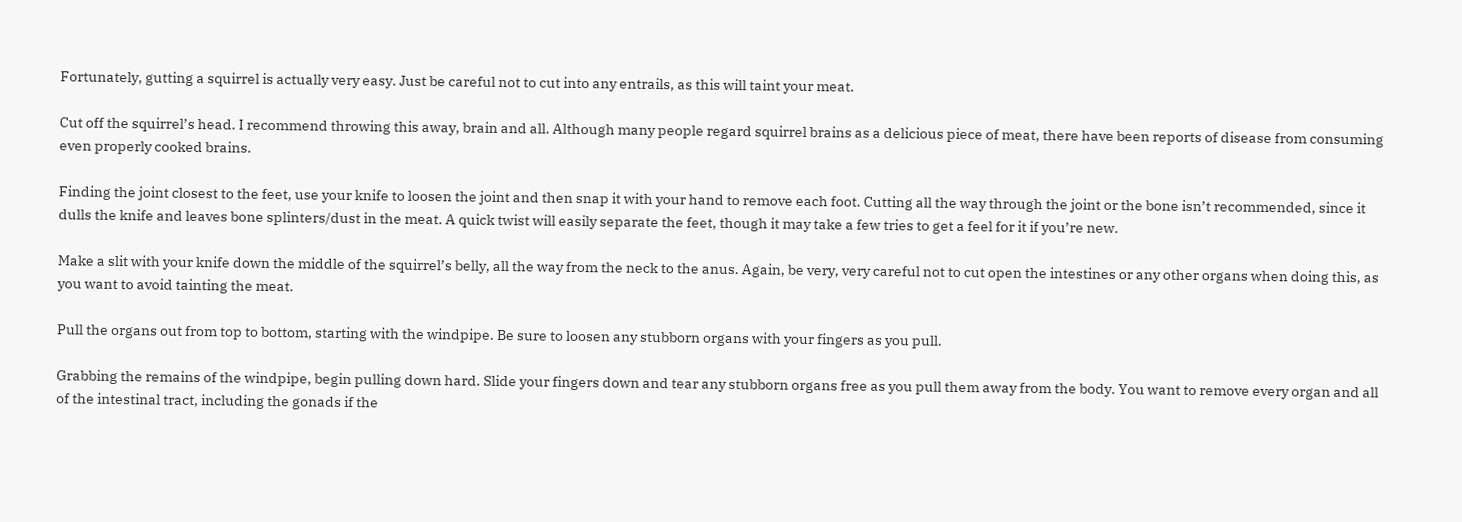Fortunately, gutting a squirrel is actually very easy. Just be careful not to cut into any entrails, as this will taint your meat.

Cut off the squirrel’s head. I recommend throwing this away, brain and all. Although many people regard squirrel brains as a delicious piece of meat, there have been reports of disease from consuming even properly cooked brains.

Finding the joint closest to the feet, use your knife to loosen the joint and then snap it with your hand to remove each foot. Cutting all the way through the joint or the bone isn’t recommended, since it dulls the knife and leaves bone splinters/dust in the meat. A quick twist will easily separate the feet, though it may take a few tries to get a feel for it if you’re new.

Make a slit with your knife down the middle of the squirrel’s belly, all the way from the neck to the anus. Again, be very, very careful not to cut open the intestines or any other organs when doing this, as you want to avoid tainting the meat.

Pull the organs out from top to bottom, starting with the windpipe. Be sure to loosen any stubborn organs with your fingers as you pull.

Grabbing the remains of the windpipe, begin pulling down hard. Slide your fingers down and tear any stubborn organs free as you pull them away from the body. You want to remove every organ and all of the intestinal tract, including the gonads if the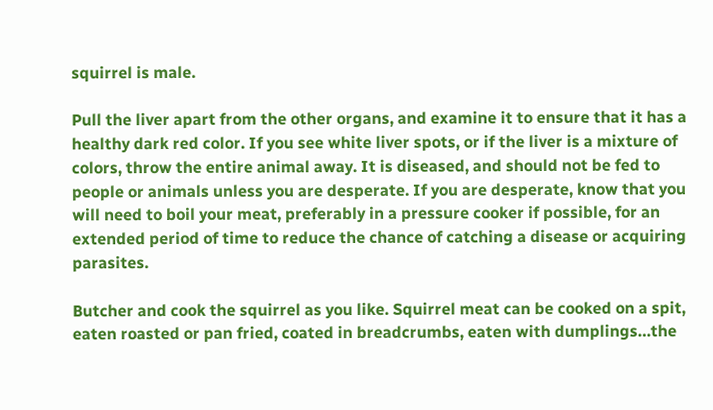squirrel is male.

Pull the liver apart from the other organs, and examine it to ensure that it has a healthy dark red color. If you see white liver spots, or if the liver is a mixture of colors, throw the entire animal away. It is diseased, and should not be fed to people or animals unless you are desperate. If you are desperate, know that you will need to boil your meat, preferably in a pressure cooker if possible, for an extended period of time to reduce the chance of catching a disease or acquiring parasites.

Butcher and cook the squirrel as you like. Squirrel meat can be cooked on a spit, eaten roasted or pan fried, coated in breadcrumbs, eaten with dumplings…the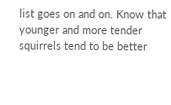list goes on and on. Know that younger and more tender squirrels tend to be better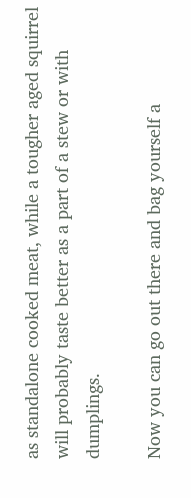as standalone cooked meat, while a tougher aged squirrel will probably taste better as a part of a stew or with dumplings.

Now you can go out there and bag yourself a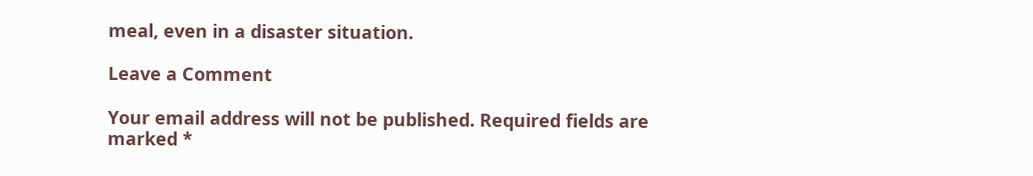meal, even in a disaster situation.

Leave a Comment

Your email address will not be published. Required fields are marked *